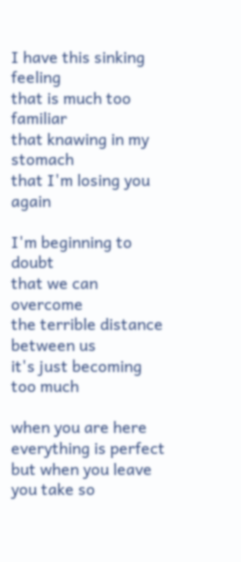I have this sinking feeling
that is much too familiar
that knawing in my stomach
that I'm losing you again

I'm beginning to doubt
that we can overcome
the terrible distance between us
it's just becoming too much

when you are here
everything is perfect
but when you leave
you take so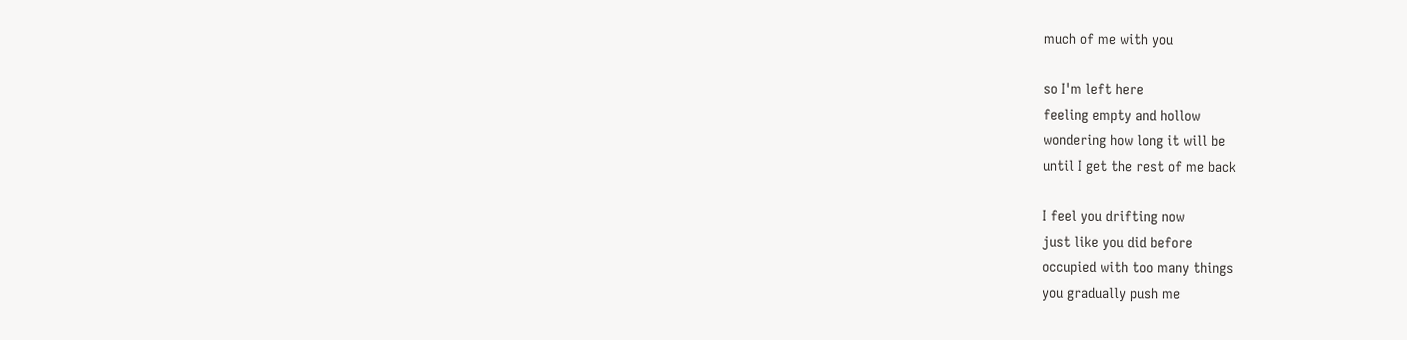much of me with you

so I'm left here
feeling empty and hollow
wondering how long it will be
until I get the rest of me back

I feel you drifting now
just like you did before
occupied with too many things
you gradually push me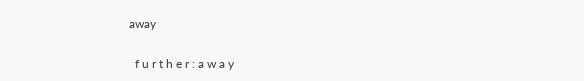away

  f u r t h e r : a w a y